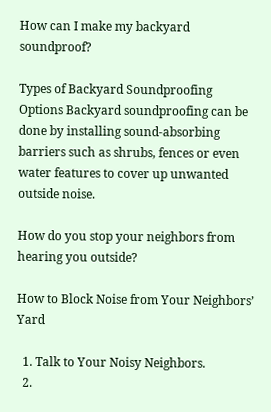How can I make my backyard soundproof?

Types of Backyard Soundproofing Options Backyard soundproofing can be done by installing sound-absorbing barriers such as shrubs, fences or even water features to cover up unwanted outside noise.

How do you stop your neighbors from hearing you outside?

How to Block Noise from Your Neighbors’ Yard

  1. Talk to Your Noisy Neighbors.
  2.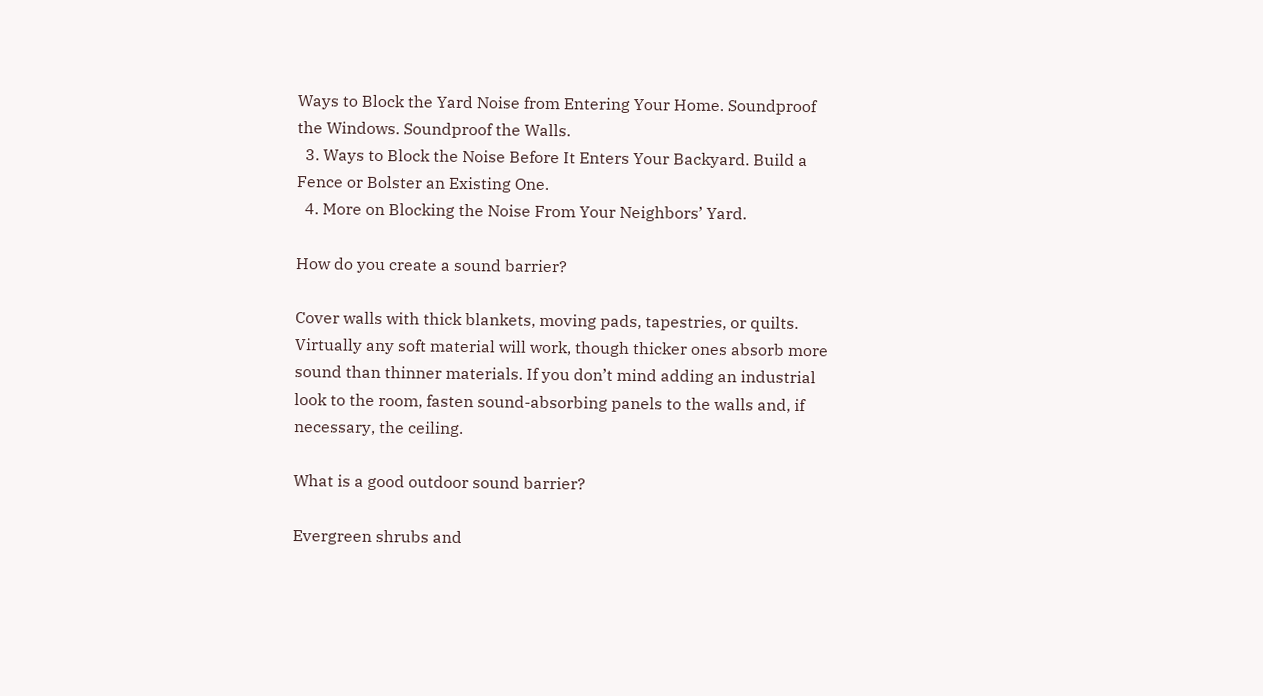Ways to Block the Yard Noise from Entering Your Home. Soundproof the Windows. Soundproof the Walls.
  3. Ways to Block the Noise Before It Enters Your Backyard. Build a Fence or Bolster an Existing One.
  4. More on Blocking the Noise From Your Neighbors’ Yard.

How do you create a sound barrier?

Cover walls with thick blankets, moving pads, tapestries, or quilts. Virtually any soft material will work, though thicker ones absorb more sound than thinner materials. If you don’t mind adding an industrial look to the room, fasten sound-absorbing panels to the walls and, if necessary, the ceiling.

What is a good outdoor sound barrier?

Evergreen shrubs and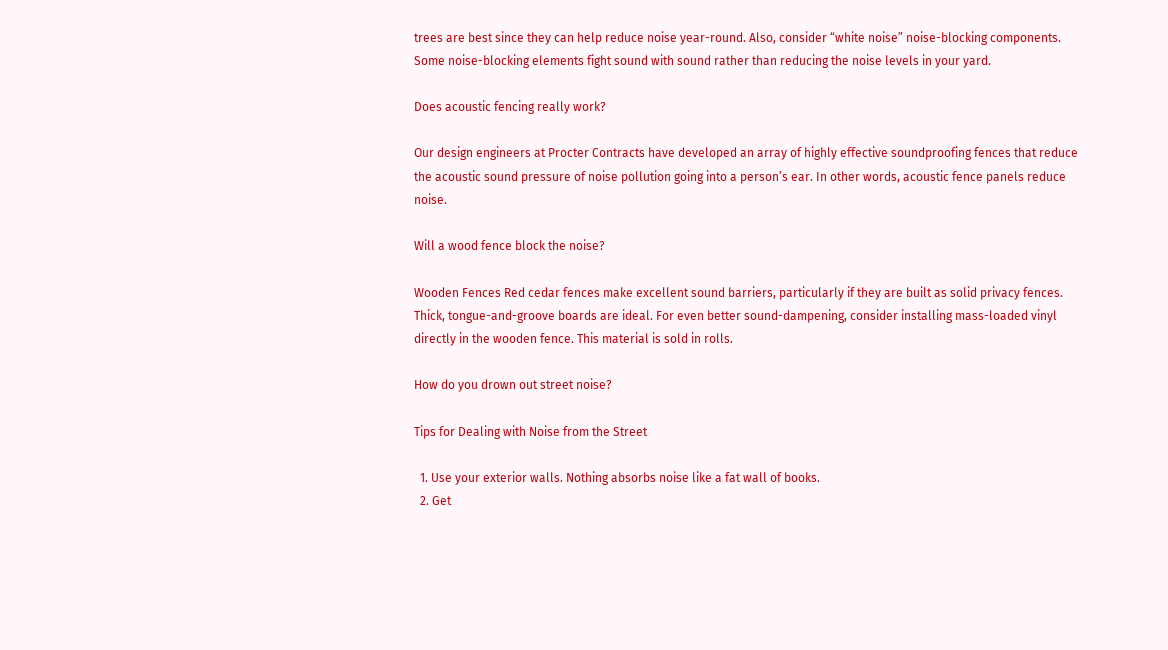trees are best since they can help reduce noise year-round. Also, consider “white noise” noise-blocking components. Some noise-blocking elements fight sound with sound rather than reducing the noise levels in your yard.

Does acoustic fencing really work?

Our design engineers at Procter Contracts have developed an array of highly effective soundproofing fences that reduce the acoustic sound pressure of noise pollution going into a person’s ear. In other words, acoustic fence panels reduce noise.

Will a wood fence block the noise?

Wooden Fences Red cedar fences make excellent sound barriers, particularly if they are built as solid privacy fences. Thick, tongue-and-groove boards are ideal. For even better sound-dampening, consider installing mass-loaded vinyl directly in the wooden fence. This material is sold in rolls.

How do you drown out street noise?

Tips for Dealing with Noise from the Street

  1. Use your exterior walls. Nothing absorbs noise like a fat wall of books.
  2. Get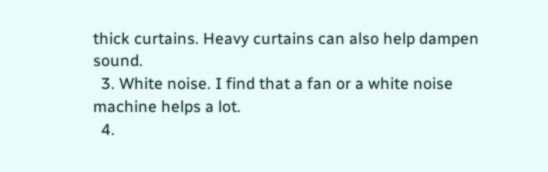thick curtains. Heavy curtains can also help dampen sound.
  3. White noise. I find that a fan or a white noise machine helps a lot.
  4.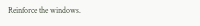Reinforce the windows.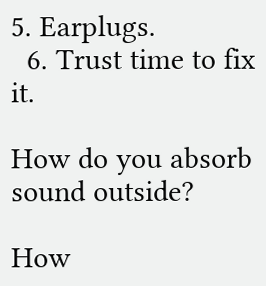5. Earplugs.
  6. Trust time to fix it.

How do you absorb sound outside?

How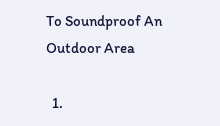To Soundproof An Outdoor Area

  1.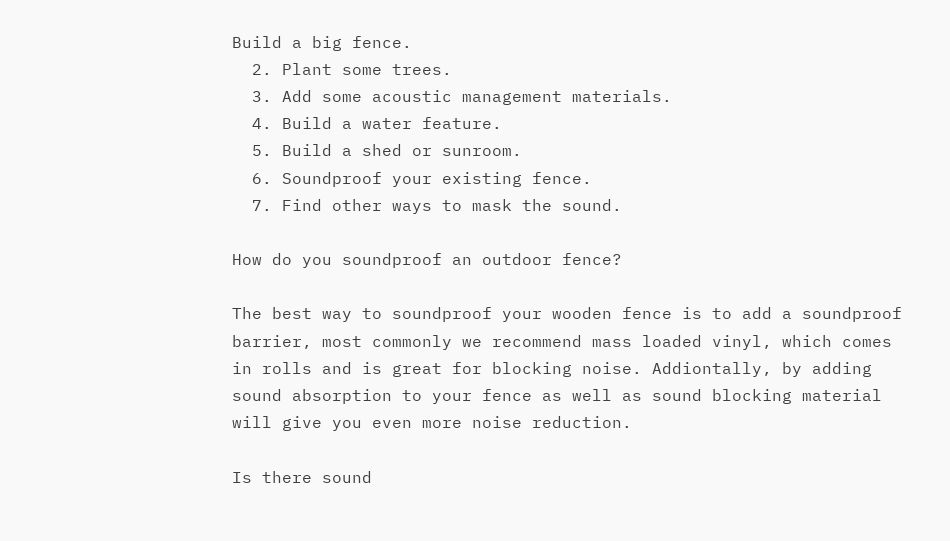Build a big fence.
  2. Plant some trees.
  3. Add some acoustic management materials.
  4. Build a water feature.
  5. Build a shed or sunroom.
  6. Soundproof your existing fence.
  7. Find other ways to mask the sound.

How do you soundproof an outdoor fence?

The best way to soundproof your wooden fence is to add a soundproof barrier, most commonly we recommend mass loaded vinyl, which comes in rolls and is great for blocking noise. Addiontally, by adding sound absorption to your fence as well as sound blocking material will give you even more noise reduction.

Is there sound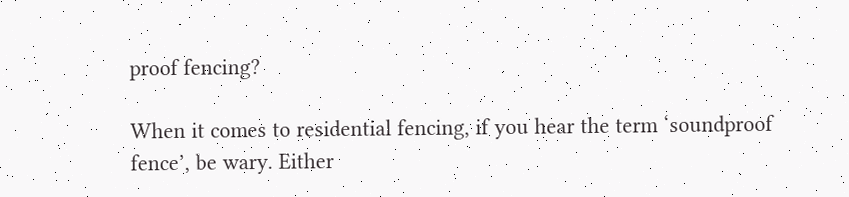proof fencing?

When it comes to residential fencing, if you hear the term ‘soundproof fence’, be wary. Either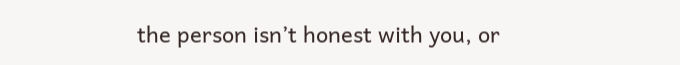the person isn’t honest with you, or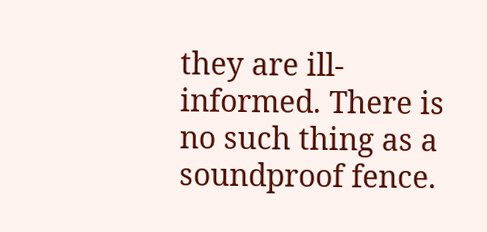they are ill-informed. There is no such thing as a soundproof fence.